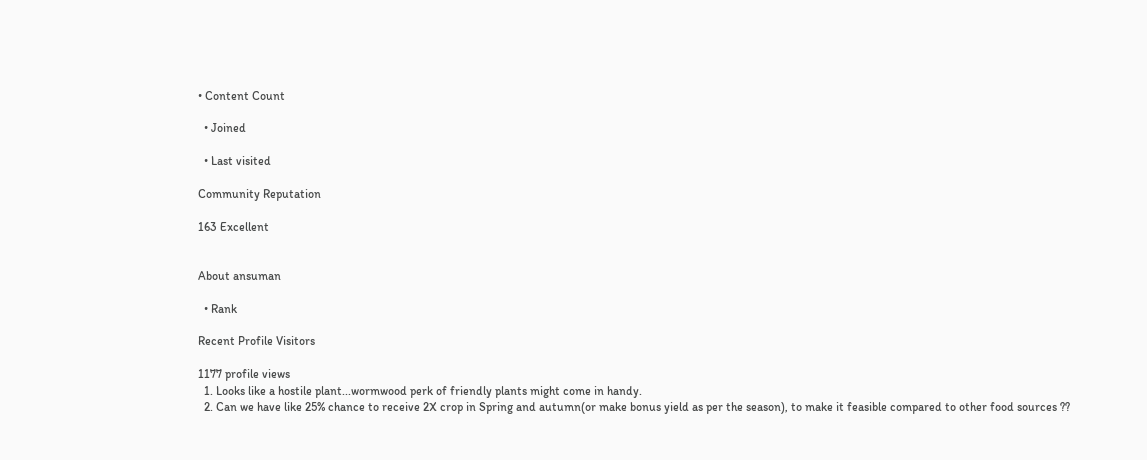• Content Count

  • Joined

  • Last visited

Community Reputation

163 Excellent


About ansuman

  • Rank

Recent Profile Visitors

1177 profile views
  1. Looks like a hostile plant...wormwood perk of friendly plants might come in handy.
  2. Can we have like 25% chance to receive 2X crop in Spring and autumn(or make bonus yield as per the season), to make it feasible compared to other food sources ??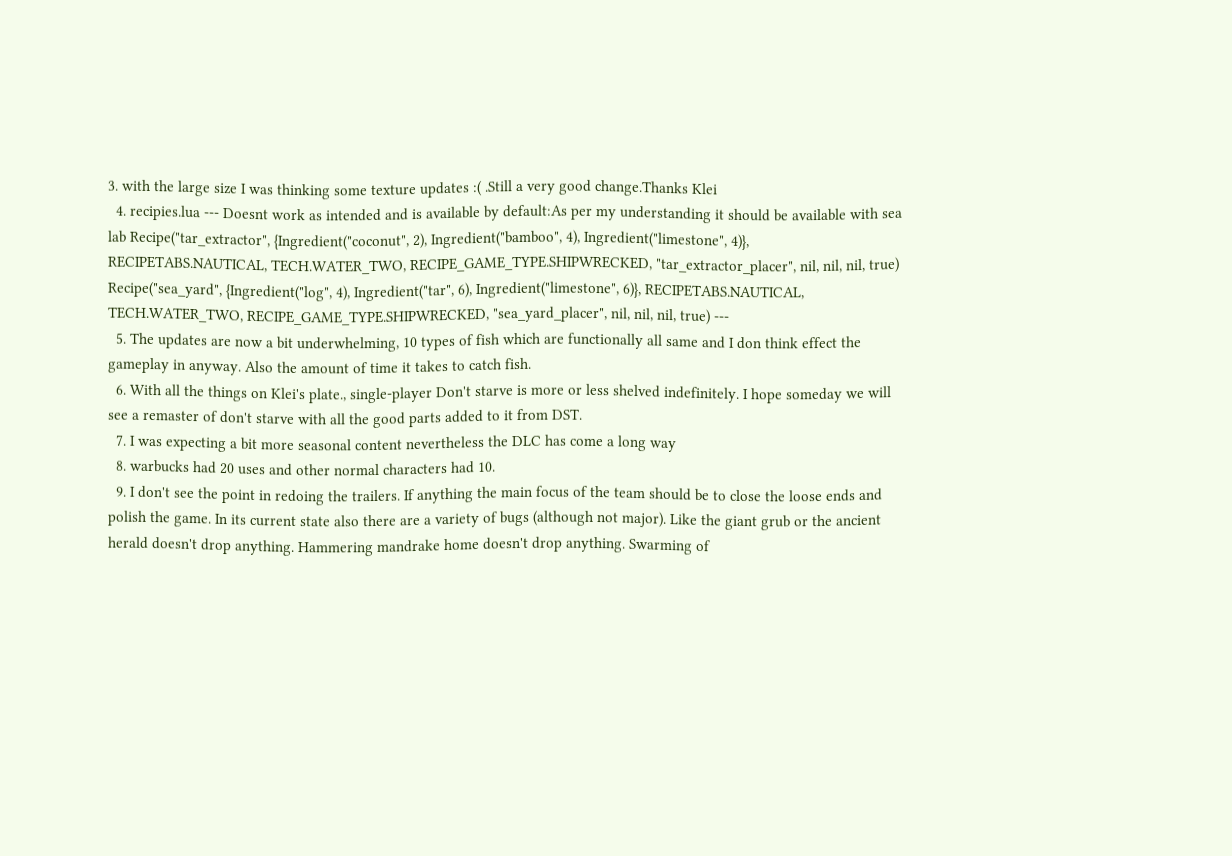3. with the large size I was thinking some texture updates :( .Still a very good change.Thanks Klei
  4. recipies.lua --- Doesnt work as intended and is available by default:As per my understanding it should be available with sea lab Recipe("tar_extractor", {Ingredient("coconut", 2), Ingredient("bamboo", 4), Ingredient("limestone", 4)}, RECIPETABS.NAUTICAL, TECH.WATER_TWO, RECIPE_GAME_TYPE.SHIPWRECKED, "tar_extractor_placer", nil, nil, nil, true) Recipe("sea_yard", {Ingredient("log", 4), Ingredient("tar", 6), Ingredient("limestone", 6)}, RECIPETABS.NAUTICAL, TECH.WATER_TWO, RECIPE_GAME_TYPE.SHIPWRECKED, "sea_yard_placer", nil, nil, nil, true) ---
  5. The updates are now a bit underwhelming, 10 types of fish which are functionally all same and I don think effect the gameplay in anyway. Also the amount of time it takes to catch fish.
  6. With all the things on Klei's plate., single-player Don't starve is more or less shelved indefinitely. I hope someday we will see a remaster of don't starve with all the good parts added to it from DST.
  7. I was expecting a bit more seasonal content nevertheless the DLC has come a long way
  8. warbucks had 20 uses and other normal characters had 10.
  9. I don't see the point in redoing the trailers. If anything the main focus of the team should be to close the loose ends and polish the game. In its current state also there are a variety of bugs (although not major). Like the giant grub or the ancient herald doesn't drop anything. Hammering mandrake home doesn't drop anything. Swarming of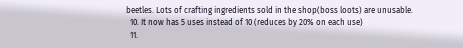beetles. Lots of crafting ingredients sold in the shop(boss loots) are unusable.
  10. It now has 5 uses instead of 10 (reduces by 20% on each use)
  11.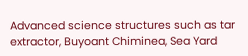Advanced science structures such as tar extractor, Buyoant Chiminea, Sea Yard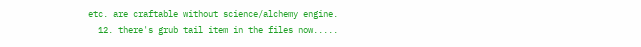etc. are craftable without science/alchemy engine.
  12. there's grub tail item in the files now.....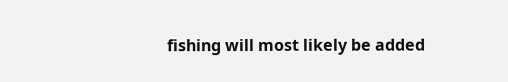fishing will most likely be added